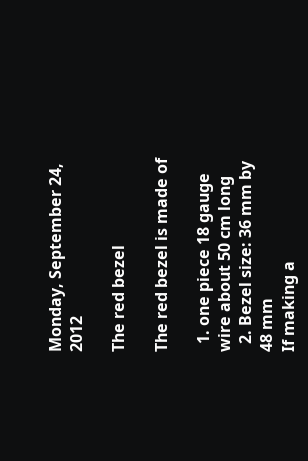Monday, September 24, 2012

The red bezel

The red bezel is made of

  1. one piece 18 gauge wire about 50 cm long
  2. Bezel size: 36 mm by 48 mm
If making a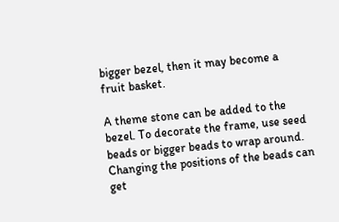bigger bezel, then it may become a fruit basket.

A theme stone can be added to the bezel. To decorate the frame, use seed beads or bigger beads to wrap around. Changing the positions of the beads can get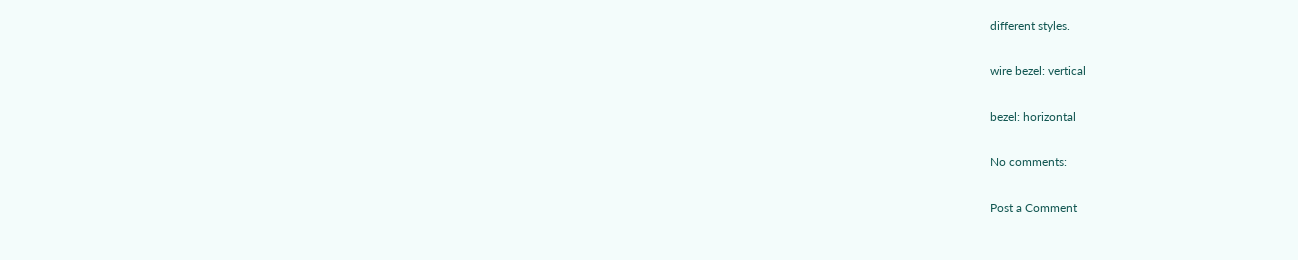different styles.

wire bezel: vertical

bezel: horizontal

No comments:

Post a Comment